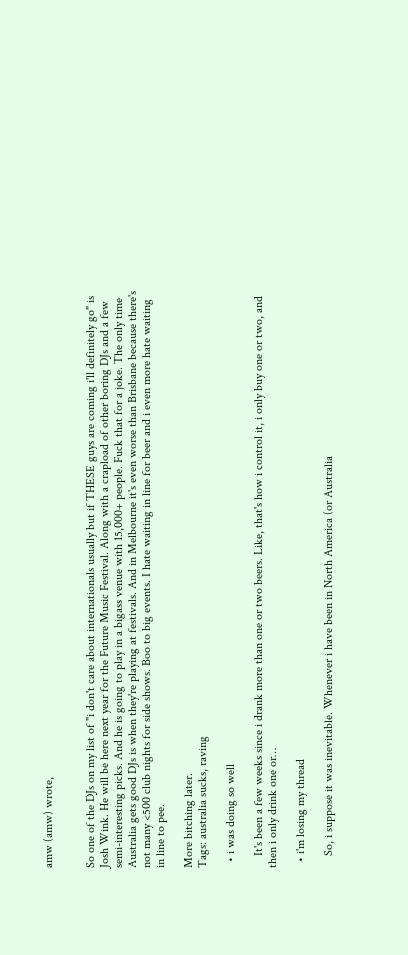amw (amw) wrote,


So one of the DJs on my list of "i don't care about internationals usually but if THESE guys are coming i'll definitely go" is Josh Wink. He will be here next year for the Future Music Festival. Along with a crapload of other boring DJs and a few semi-interesting picks. And he is going to play in a bigass venue with 15,000+ people. Fuck that for a joke. The only time Australia gets good DJs is when they're playing at festivals. And in Melbourne it's even worse than Brisbane because there's not many <500 club nights for side shows. Boo to big events. I hate waiting in line for beer and i even more hate waiting in line to pee.

More bitching later.
Tags: australia sucks, raving

  • i was doing so well

    It's been a few weeks since i drank more than one or two beers. Like, that's how i control it, i only buy one or two, and then i only drink one or…

  • i'm losing my thread

    So, i suppose it was inevitable. Whenever i have been in North America (or Australia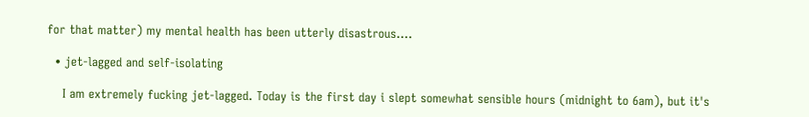for that matter) my mental health has been utterly disastrous.…

  • jet-lagged and self-isolating

    I am extremely fucking jet-lagged. Today is the first day i slept somewhat sensible hours (midnight to 6am), but it's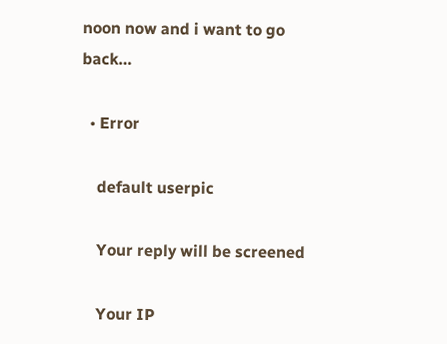noon now and i want to go back…

  • Error

    default userpic

    Your reply will be screened

    Your IP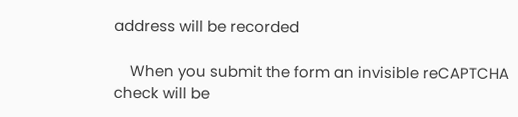address will be recorded

    When you submit the form an invisible reCAPTCHA check will be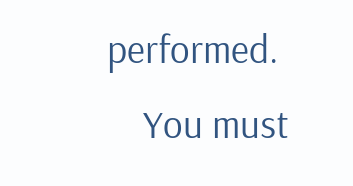performed.
    You must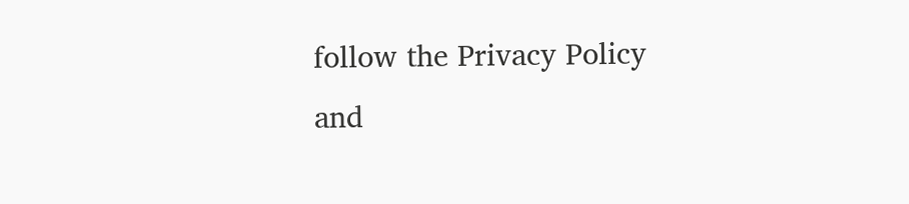follow the Privacy Policy and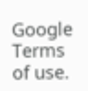Google Terms of use.